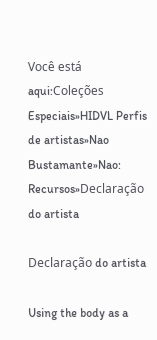Você está aqui:Coleções Especiais»HIDVL Perfis de artistas»Nao Bustamante»Nao: Recursos»Declaração do artista

Declaração do artista

Using the body as a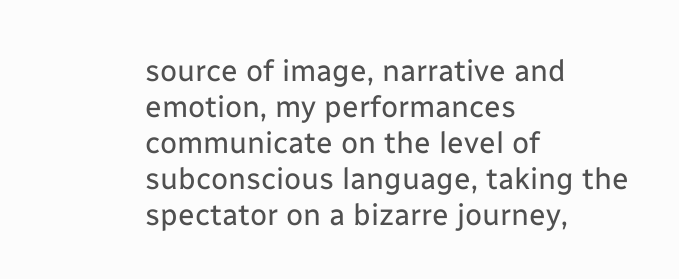source of image, narrative and emotion, my performances communicate on the level of subconscious language, taking the spectator on a bizarre journey,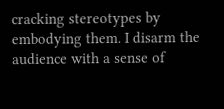cracking stereotypes by embodying them. I disarm the audience with a sense of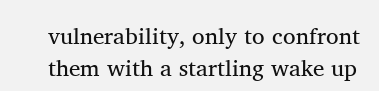vulnerability, only to confront them with a startling wake up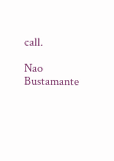call.

Nao Bustamante